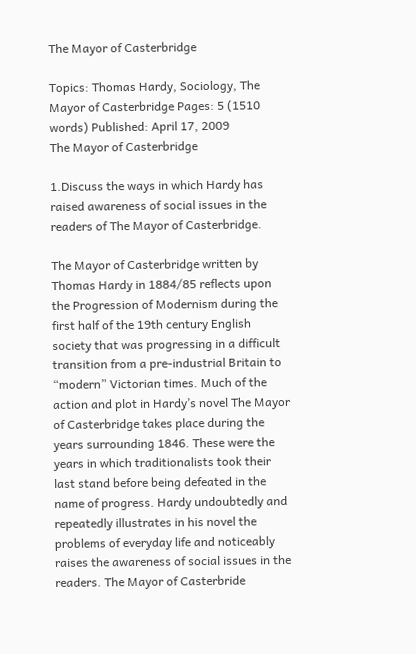The Mayor of Casterbridge

Topics: Thomas Hardy, Sociology, The Mayor of Casterbridge Pages: 5 (1510 words) Published: April 17, 2009
The Mayor of Casterbridge

1.Discuss the ways in which Hardy has raised awareness of social issues in the readers of The Mayor of Casterbridge.

The Mayor of Casterbridge written by Thomas Hardy in 1884/85 reflects upon the Progression of Modernism during the first half of the 19th century English society that was progressing in a difficult transition from a pre-industrial Britain to “modern” Victorian times. Much of the action and plot in Hardy’s novel The Mayor of Casterbridge takes place during the years surrounding 1846. These were the years in which traditionalists took their last stand before being defeated in the name of progress. Hardy undoubtedly and repeatedly illustrates in his novel the problems of everyday life and noticeably raises the awareness of social issues in the readers. The Mayor of Casterbride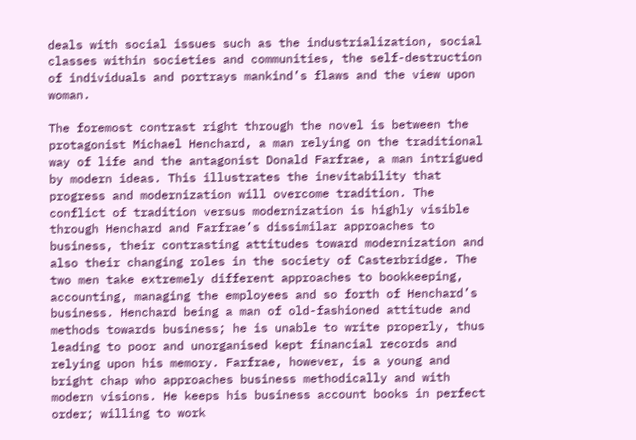deals with social issues such as the industrialization, social classes within societies and communities, the self-destruction of individuals and portrays mankind’s flaws and the view upon woman.

The foremost contrast right through the novel is between the protagonist Michael Henchard, a man relying on the traditional way of life and the antagonist Donald Farfrae, a man intrigued by modern ideas. This illustrates the inevitability that progress and modernization will overcome tradition. The conflict of tradition versus modernization is highly visible through Henchard and Farfrae’s dissimilar approaches to business, their contrasting attitudes toward modernization and also their changing roles in the society of Casterbridge. The two men take extremely different approaches to bookkeeping, accounting, managing the employees and so forth of Henchard’s business. Henchard being a man of old-fashioned attitude and methods towards business; he is unable to write properly, thus leading to poor and unorganised kept financial records and relying upon his memory. Farfrae, however, is a young and bright chap who approaches business methodically and with modern visions. He keeps his business account books in perfect order; willing to work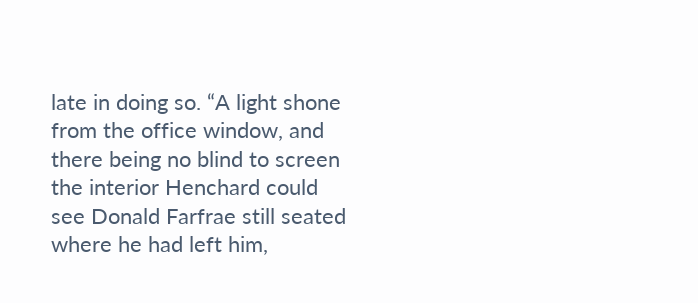late in doing so. “A light shone from the office window, and there being no blind to screen the interior Henchard could see Donald Farfrae still seated where he had left him,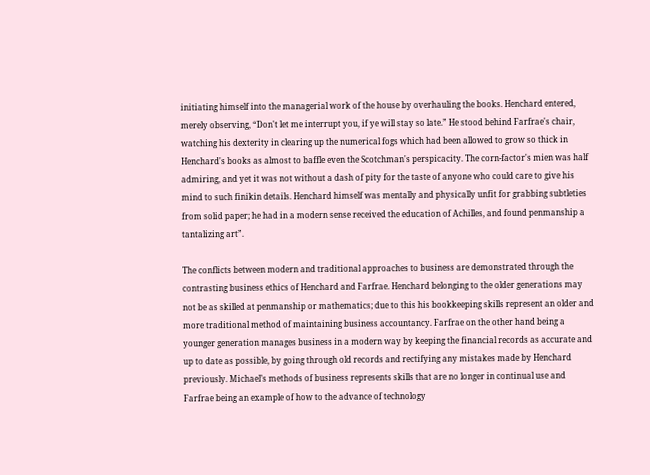initiating himself into the managerial work of the house by overhauling the books. Henchard entered, merely observing, “Don't let me interrupt you, if ye will stay so late.” He stood behind Farfrae's chair, watching his dexterity in clearing up the numerical fogs which had been allowed to grow so thick in Henchard's books as almost to baffle even the Scotchman's perspicacity. The corn-factor's mien was half admiring, and yet it was not without a dash of pity for the taste of anyone who could care to give his mind to such finikin details. Henchard himself was mentally and physically unfit for grabbing subtleties from solid paper; he had in a modern sense received the education of Achilles, and found penmanship a tantalizing art”.

The conflicts between modern and traditional approaches to business are demonstrated through the contrasting business ethics of Henchard and Farfrae. Henchard belonging to the older generations may not be as skilled at penmanship or mathematics; due to this his bookkeeping skills represent an older and more traditional method of maintaining business accountancy. Farfrae on the other hand being a younger generation manages business in a modern way by keeping the financial records as accurate and up to date as possible, by going through old records and rectifying any mistakes made by Henchard previously. Michael’s methods of business represents skills that are no longer in continual use and Farfrae being an example of how to the advance of technology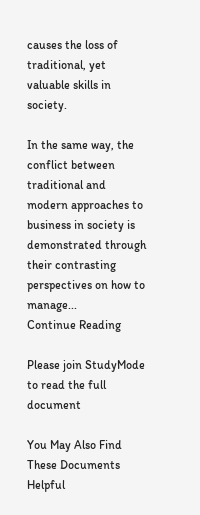causes the loss of traditional, yet valuable skills in society.

In the same way, the conflict between traditional and modern approaches to business in society is demonstrated through their contrasting perspectives on how to manage...
Continue Reading

Please join StudyMode to read the full document

You May Also Find These Documents Helpful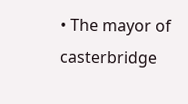• The mayor of casterbridge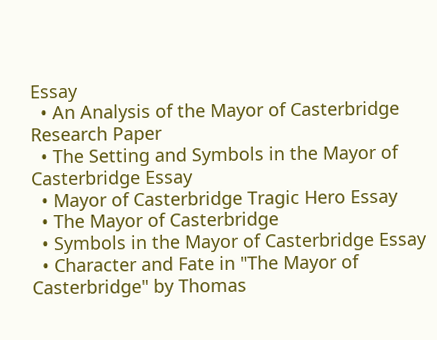Essay
  • An Analysis of the Mayor of Casterbridge Research Paper
  • The Setting and Symbols in the Mayor of Casterbridge Essay
  • Mayor of Casterbridge Tragic Hero Essay
  • The Mayor of Casterbridge
  • Symbols in the Mayor of Casterbridge Essay
  • Character and Fate in "The Mayor of Casterbridge" by Thomas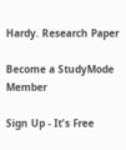Hardy. Research Paper

Become a StudyMode Member

Sign Up - It's Free